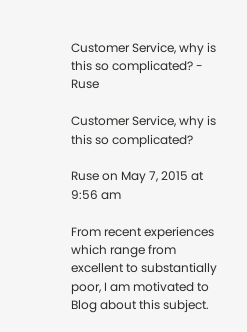Customer Service, why is this so complicated? - Ruse

Customer Service, why is this so complicated?

Ruse on May 7, 2015 at 9:56 am

From recent experiences which range from excellent to substantially poor, I am motivated to Blog about this subject.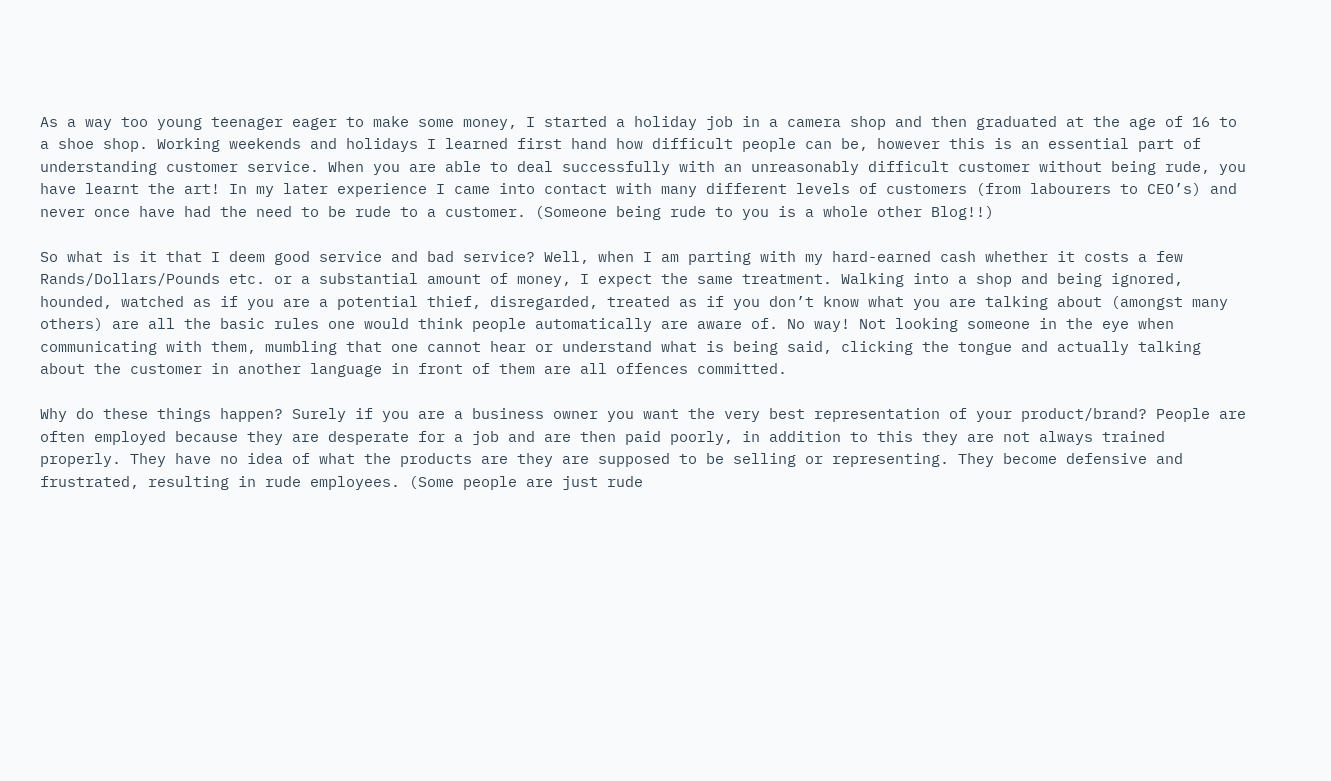As a way too young teenager eager to make some money, I started a holiday job in a camera shop and then graduated at the age of 16 to a shoe shop. Working weekends and holidays I learned first hand how difficult people can be, however this is an essential part of understanding customer service. When you are able to deal successfully with an unreasonably difficult customer without being rude, you have learnt the art! In my later experience I came into contact with many different levels of customers (from labourers to CEO’s) and never once have had the need to be rude to a customer. (Someone being rude to you is a whole other Blog!!)

So what is it that I deem good service and bad service? Well, when I am parting with my hard-earned cash whether it costs a few Rands/Dollars/Pounds etc. or a substantial amount of money, I expect the same treatment. Walking into a shop and being ignored, hounded, watched as if you are a potential thief, disregarded, treated as if you don’t know what you are talking about (amongst many others) are all the basic rules one would think people automatically are aware of. No way! Not looking someone in the eye when communicating with them, mumbling that one cannot hear or understand what is being said, clicking the tongue and actually talking about the customer in another language in front of them are all offences committed.

Why do these things happen? Surely if you are a business owner you want the very best representation of your product/brand? People are often employed because they are desperate for a job and are then paid poorly, in addition to this they are not always trained properly. They have no idea of what the products are they are supposed to be selling or representing. They become defensive and frustrated, resulting in rude employees. (Some people are just rude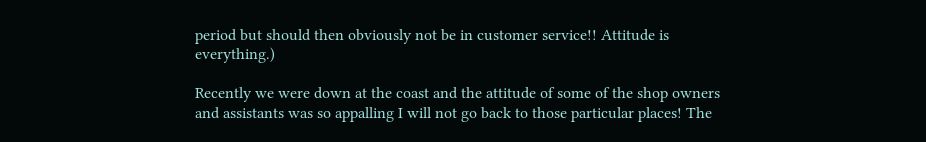period but should then obviously not be in customer service!! Attitude is everything.)

Recently we were down at the coast and the attitude of some of the shop owners and assistants was so appalling I will not go back to those particular places! The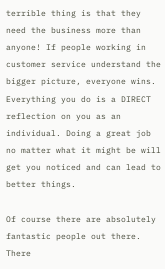terrible thing is that they need the business more than anyone! If people working in customer service understand the bigger picture, everyone wins. Everything you do is a DIRECT reflection on you as an individual. Doing a great job no matter what it might be will get you noticed and can lead to better things.

Of course there are absolutely fantastic people out there. There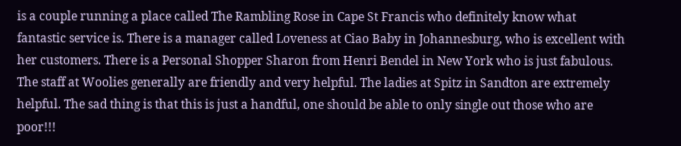is a couple running a place called The Rambling Rose in Cape St Francis who definitely know what fantastic service is. There is a manager called Loveness at Ciao Baby in Johannesburg, who is excellent with her customers. There is a Personal Shopper Sharon from Henri Bendel in New York who is just fabulous. The staff at Woolies generally are friendly and very helpful. The ladies at Spitz in Sandton are extremely helpful. The sad thing is that this is just a handful, one should be able to only single out those who are poor!!!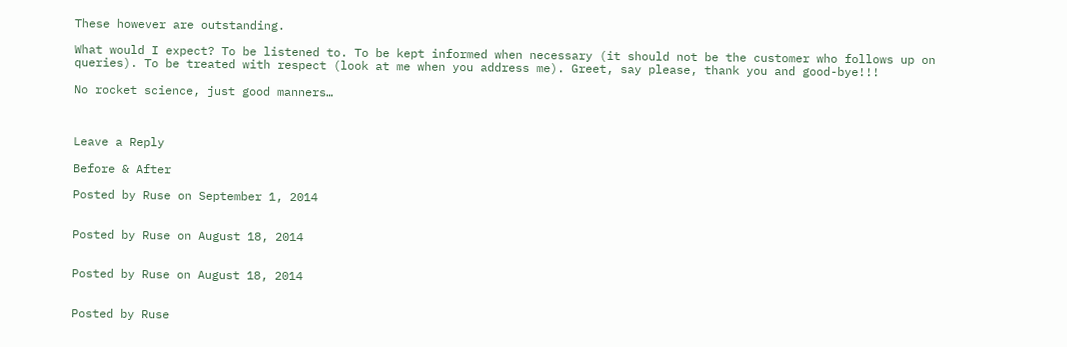These however are outstanding.

What would I expect? To be listened to. To be kept informed when necessary (it should not be the customer who follows up on queries). To be treated with respect (look at me when you address me). Greet, say please, thank you and good-bye!!!

No rocket science, just good manners…



Leave a Reply

Before & After

Posted by Ruse on September 1, 2014


Posted by Ruse on August 18, 2014


Posted by Ruse on August 18, 2014


Posted by Ruse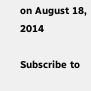on August 18, 2014

Subscribe to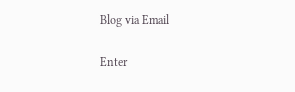Blog via Email

Enter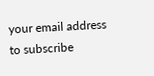your email address to subscribe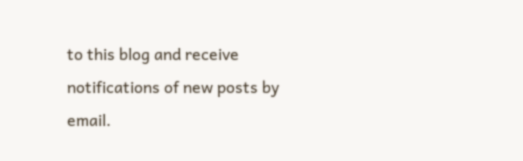to this blog and receive notifications of new posts by email.